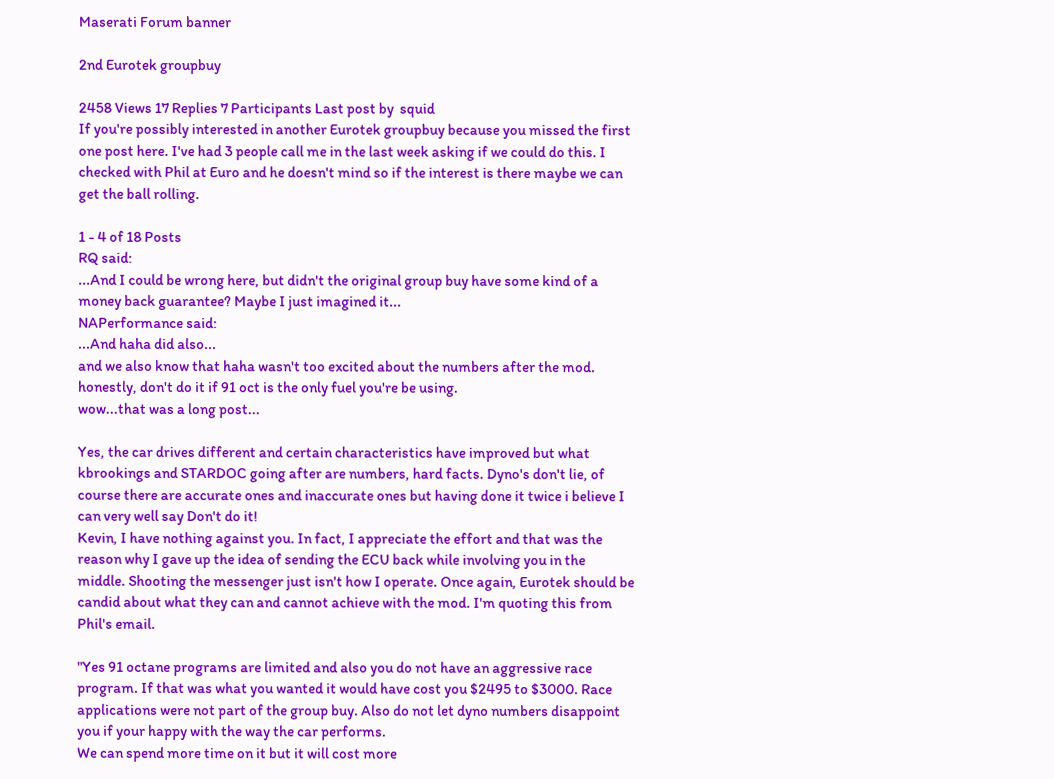Maserati Forum banner

2nd Eurotek groupbuy

2458 Views 17 Replies 7 Participants Last post by  squid
If you're possibly interested in another Eurotek groupbuy because you missed the first one post here. I've had 3 people call me in the last week asking if we could do this. I checked with Phil at Euro and he doesn't mind so if the interest is there maybe we can get the ball rolling.

1 - 4 of 18 Posts
RQ said:
...And I could be wrong here, but didn't the original group buy have some kind of a money back guarantee? Maybe I just imagined it...
NAPerformance said:
...And haha did also...
and we also know that haha wasn't too excited about the numbers after the mod. honestly, don't do it if 91 oct is the only fuel you're be using.
wow...that was a long post...

Yes, the car drives different and certain characteristics have improved but what kbrookings and STARDOC going after are numbers, hard facts. Dyno's don't lie, of course there are accurate ones and inaccurate ones but having done it twice i believe I can very well say Don't do it!
Kevin, I have nothing against you. In fact, I appreciate the effort and that was the reason why I gave up the idea of sending the ECU back while involving you in the middle. Shooting the messenger just isn't how I operate. Once again, Eurotek should be candid about what they can and cannot achieve with the mod. I'm quoting this from Phil's email.

"Yes 91 octane programs are limited and also you do not have an aggressive race program. If that was what you wanted it would have cost you $2495 to $3000. Race applications were not part of the group buy. Also do not let dyno numbers disappoint you if your happy with the way the car performs.
We can spend more time on it but it will cost more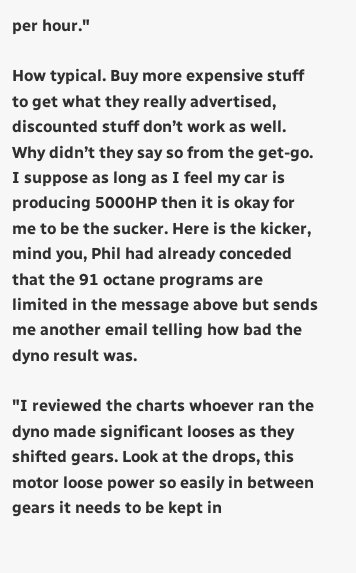per hour."

How typical. Buy more expensive stuff to get what they really advertised, discounted stuff don’t work as well. Why didn’t they say so from the get-go. I suppose as long as I feel my car is producing 5000HP then it is okay for me to be the sucker. Here is the kicker, mind you, Phil had already conceded that the 91 octane programs are limited in the message above but sends me another email telling how bad the dyno result was.

"I reviewed the charts whoever ran the dyno made significant looses as they shifted gears. Look at the drops, this motor loose power so easily in between gears it needs to be kept in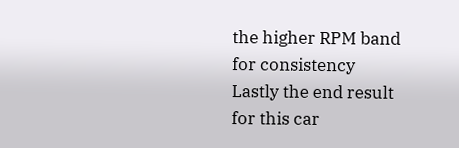the higher RPM band for consistency
Lastly the end result for this car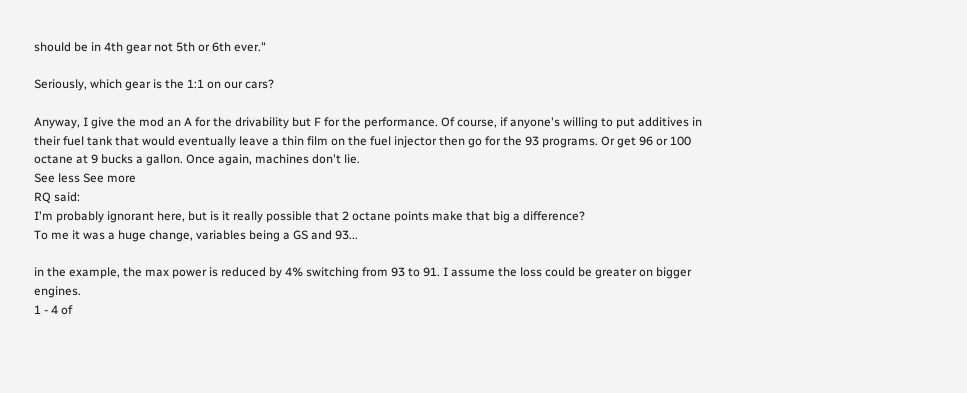should be in 4th gear not 5th or 6th ever."

Seriously, which gear is the 1:1 on our cars?

Anyway, I give the mod an A for the drivability but F for the performance. Of course, if anyone's willing to put additives in their fuel tank that would eventually leave a thin film on the fuel injector then go for the 93 programs. Or get 96 or 100 octane at 9 bucks a gallon. Once again, machines don't lie.
See less See more
RQ said:
I'm probably ignorant here, but is it really possible that 2 octane points make that big a difference?
To me it was a huge change, variables being a GS and 93...

in the example, the max power is reduced by 4% switching from 93 to 91. I assume the loss could be greater on bigger engines.
1 - 4 of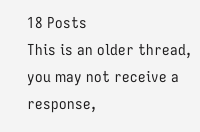18 Posts
This is an older thread, you may not receive a response,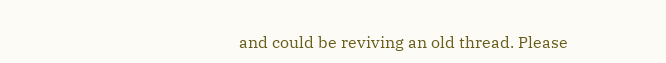and could be reviving an old thread. Please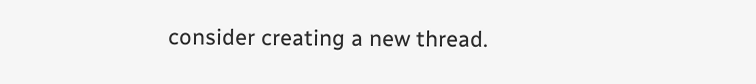consider creating a new thread.